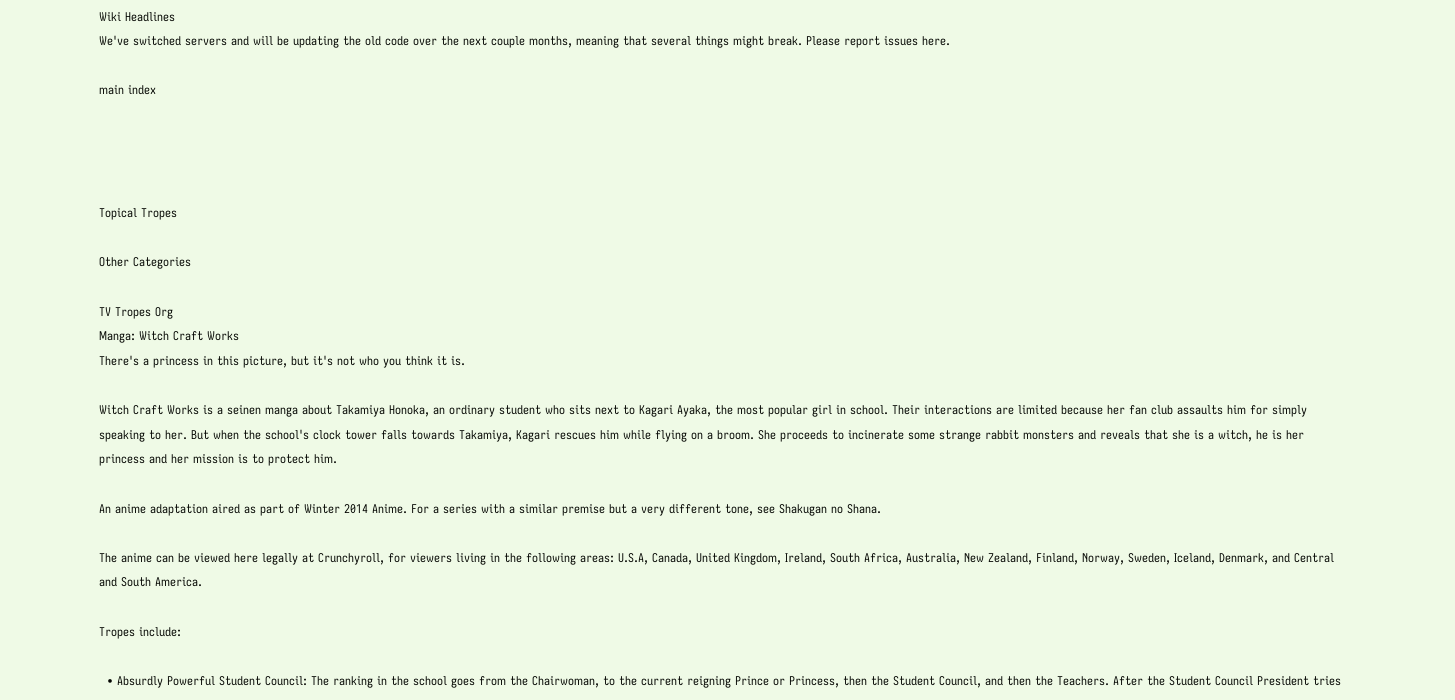Wiki Headlines
We've switched servers and will be updating the old code over the next couple months, meaning that several things might break. Please report issues here.

main index




Topical Tropes

Other Categories

TV Tropes Org
Manga: Witch Craft Works
There's a princess in this picture, but it's not who you think it is.

Witch Craft Works is a seinen manga about Takamiya Honoka, an ordinary student who sits next to Kagari Ayaka, the most popular girl in school. Their interactions are limited because her fan club assaults him for simply speaking to her. But when the school's clock tower falls towards Takamiya, Kagari rescues him while flying on a broom. She proceeds to incinerate some strange rabbit monsters and reveals that she is a witch, he is her princess and her mission is to protect him.

An anime adaptation aired as part of Winter 2014 Anime. For a series with a similar premise but a very different tone, see Shakugan no Shana.

The anime can be viewed here legally at Crunchyroll, for viewers living in the following areas: U.S.A, Canada, United Kingdom, Ireland, South Africa, Australia, New Zealand, Finland, Norway, Sweden, Iceland, Denmark, and Central and South America.

Tropes include:

  • Absurdly Powerful Student Council: The ranking in the school goes from the Chairwoman, to the current reigning Prince or Princess, then the Student Council, and then the Teachers. After the Student Council President tries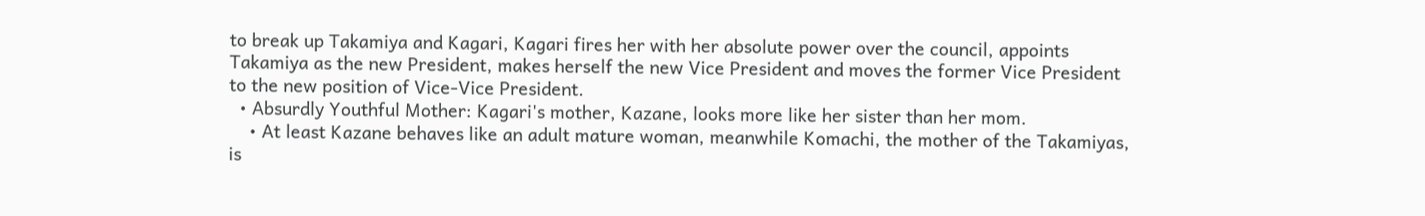to break up Takamiya and Kagari, Kagari fires her with her absolute power over the council, appoints Takamiya as the new President, makes herself the new Vice President and moves the former Vice President to the new position of Vice-Vice President.
  • Absurdly Youthful Mother: Kagari's mother, Kazane, looks more like her sister than her mom.
    • At least Kazane behaves like an adult mature woman, meanwhile Komachi, the mother of the Takamiyas, is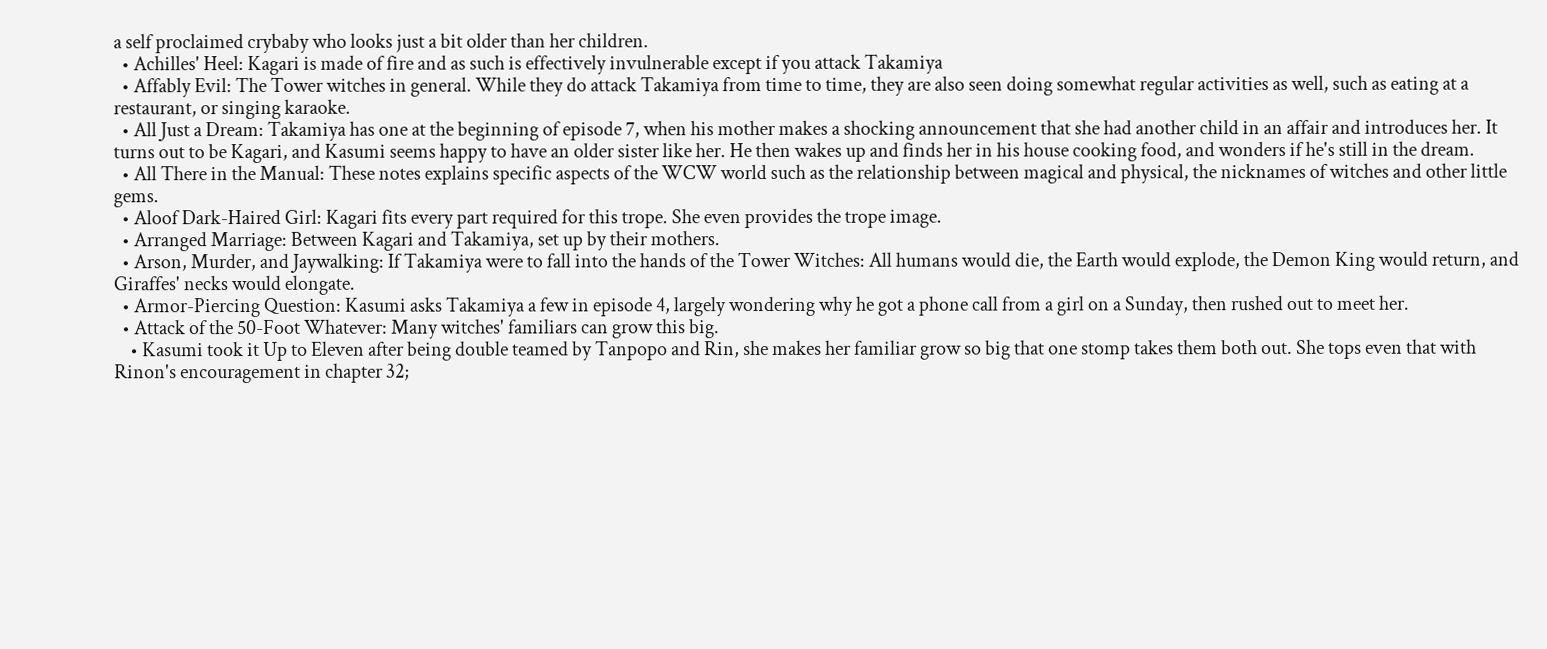a self proclaimed crybaby who looks just a bit older than her children.
  • Achilles' Heel: Kagari is made of fire and as such is effectively invulnerable except if you attack Takamiya
  • Affably Evil: The Tower witches in general. While they do attack Takamiya from time to time, they are also seen doing somewhat regular activities as well, such as eating at a restaurant, or singing karaoke.
  • All Just a Dream: Takamiya has one at the beginning of episode 7, when his mother makes a shocking announcement that she had another child in an affair and introduces her. It turns out to be Kagari, and Kasumi seems happy to have an older sister like her. He then wakes up and finds her in his house cooking food, and wonders if he's still in the dream.
  • All There in the Manual: These notes explains specific aspects of the WCW world such as the relationship between magical and physical, the nicknames of witches and other little gems.
  • Aloof Dark-Haired Girl: Kagari fits every part required for this trope. She even provides the trope image.
  • Arranged Marriage: Between Kagari and Takamiya, set up by their mothers.
  • Arson, Murder, and Jaywalking: If Takamiya were to fall into the hands of the Tower Witches: All humans would die, the Earth would explode, the Demon King would return, and Giraffes' necks would elongate.
  • Armor-Piercing Question: Kasumi asks Takamiya a few in episode 4, largely wondering why he got a phone call from a girl on a Sunday, then rushed out to meet her.
  • Attack of the 50-Foot Whatever: Many witches' familiars can grow this big.
    • Kasumi took it Up to Eleven after being double teamed by Tanpopo and Rin, she makes her familiar grow so big that one stomp takes them both out. She tops even that with Rinon's encouragement in chapter 32;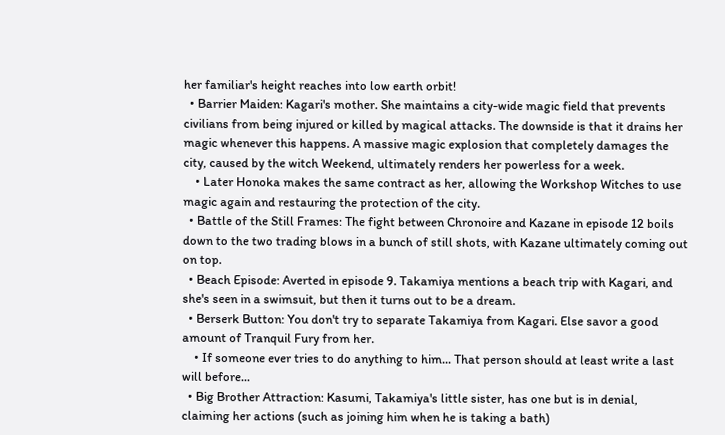her familiar's height reaches into low earth orbit!
  • Barrier Maiden: Kagari's mother. She maintains a city-wide magic field that prevents civilians from being injured or killed by magical attacks. The downside is that it drains her magic whenever this happens. A massive magic explosion that completely damages the city, caused by the witch Weekend, ultimately renders her powerless for a week.
    • Later Honoka makes the same contract as her, allowing the Workshop Witches to use magic again and restauring the protection of the city.
  • Battle of the Still Frames: The fight between Chronoire and Kazane in episode 12 boils down to the two trading blows in a bunch of still shots, with Kazane ultimately coming out on top.
  • Beach Episode: Averted in episode 9. Takamiya mentions a beach trip with Kagari, and she's seen in a swimsuit, but then it turns out to be a dream.
  • Berserk Button: You don't try to separate Takamiya from Kagari. Else savor a good amount of Tranquil Fury from her.
    • If someone ever tries to do anything to him... That person should at least write a last will before...
  • Big Brother Attraction: Kasumi, Takamiya's little sister, has one but is in denial, claiming her actions (such as joining him when he is taking a bath)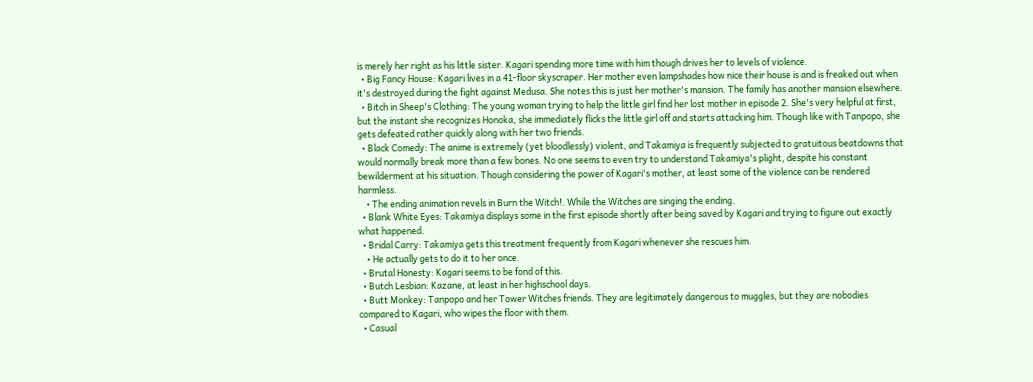is merely her right as his little sister. Kagari spending more time with him though drives her to levels of violence.
  • Big Fancy House: Kagari lives in a 41-floor skyscraper. Her mother even lampshades how nice their house is and is freaked out when it's destroyed during the fight against Medusa. She notes this is just her mother's mansion. The family has another mansion elsewhere.
  • Bitch in Sheep's Clothing: The young woman trying to help the little girl find her lost mother in episode 2. She's very helpful at first, but the instant she recognizes Honoka, she immediately flicks the little girl off and starts attacking him. Though like with Tanpopo, she gets defeated rather quickly along with her two friends.
  • Black Comedy: The anime is extremely (yet bloodlessly) violent, and Takamiya is frequently subjected to gratuitous beatdowns that would normally break more than a few bones. No one seems to even try to understand Takamiya's plight, despite his constant bewilderment at his situation. Though considering the power of Kagari's mother, at least some of the violence can be rendered harmless.
    • The ending animation revels in Burn the Witch!. While the Witches are singing the ending.
  • Blank White Eyes: Takamiya displays some in the first episode shortly after being saved by Kagari and trying to figure out exactly what happened.
  • Bridal Carry: Takamiya gets this treatment frequently from Kagari whenever she rescues him.
    • He actually gets to do it to her once.
  • Brutal Honesty: Kagari seems to be fond of this.
  • Butch Lesbian: Kazane, at least in her highschool days.
  • Butt Monkey: Tanpopo and her Tower Witches friends. They are legitimately dangerous to muggles, but they are nobodies compared to Kagari, who wipes the floor with them.
  • Casual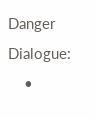Danger Dialogue:
    •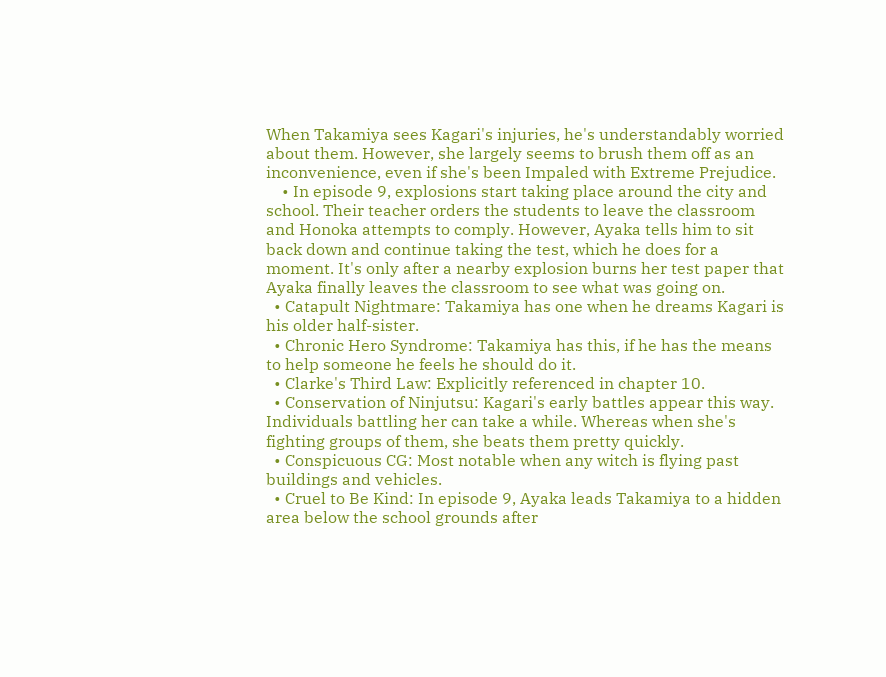When Takamiya sees Kagari's injuries, he's understandably worried about them. However, she largely seems to brush them off as an inconvenience, even if she's been Impaled with Extreme Prejudice.
    • In episode 9, explosions start taking place around the city and school. Their teacher orders the students to leave the classroom and Honoka attempts to comply. However, Ayaka tells him to sit back down and continue taking the test, which he does for a moment. It's only after a nearby explosion burns her test paper that Ayaka finally leaves the classroom to see what was going on.
  • Catapult Nightmare: Takamiya has one when he dreams Kagari is his older half-sister.
  • Chronic Hero Syndrome: Takamiya has this, if he has the means to help someone he feels he should do it.
  • Clarke's Third Law: Explicitly referenced in chapter 10.
  • Conservation of Ninjutsu: Kagari's early battles appear this way. Individuals battling her can take a while. Whereas when she's fighting groups of them, she beats them pretty quickly.
  • Conspicuous CG: Most notable when any witch is flying past buildings and vehicles.
  • Cruel to Be Kind: In episode 9, Ayaka leads Takamiya to a hidden area below the school grounds after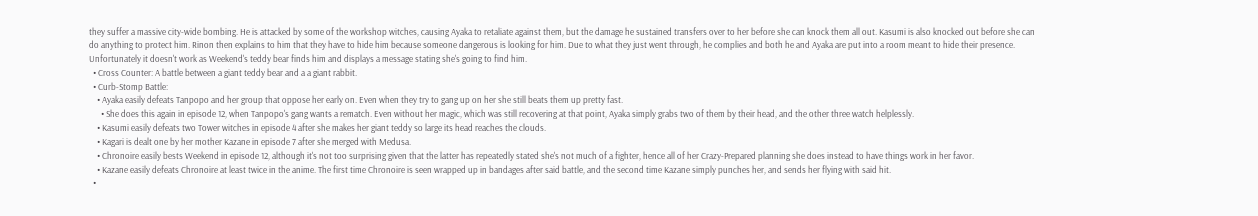they suffer a massive city-wide bombing. He is attacked by some of the workshop witches, causing Ayaka to retaliate against them, but the damage he sustained transfers over to her before she can knock them all out. Kasumi is also knocked out before she can do anything to protect him. Rinon then explains to him that they have to hide him because someone dangerous is looking for him. Due to what they just went through, he complies and both he and Ayaka are put into a room meant to hide their presence. Unfortunately it doesn't work as Weekend's teddy bear finds him and displays a message stating she's going to find him.
  • Cross Counter: A battle between a giant teddy bear and a a giant rabbit.
  • Curb-Stomp Battle:
    • Ayaka easily defeats Tanpopo and her group that oppose her early on. Even when they try to gang up on her she still beats them up pretty fast.
      • She does this again in episode 12, when Tanpopo's gang wants a rematch. Even without her magic, which was still recovering at that point, Ayaka simply grabs two of them by their head, and the other three watch helplessly.
    • Kasumi easily defeats two Tower witches in episode 4 after she makes her giant teddy so large its head reaches the clouds.
    • Kagari is dealt one by her mother Kazane in episode 7 after she merged with Medusa.
    • Chronoire easily bests Weekend in episode 12, although it's not too surprising given that the latter has repeatedly stated she's not much of a fighter, hence all of her Crazy-Prepared planning she does instead to have things work in her favor.
    • Kazane easily defeats Chronoire at least twice in the anime. The first time Chronoire is seen wrapped up in bandages after said battle, and the second time Kazane simply punches her, and sends her flying with said hit.
  •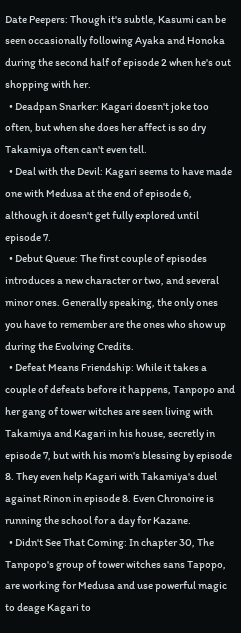Date Peepers: Though it's subtle, Kasumi can be seen occasionally following Ayaka and Honoka during the second half of episode 2 when he's out shopping with her.
  • Deadpan Snarker: Kagari doesn't joke too often, but when she does her affect is so dry Takamiya often can't even tell.
  • Deal with the Devil: Kagari seems to have made one with Medusa at the end of episode 6, although it doesn't get fully explored until episode 7.
  • Debut Queue: The first couple of episodes introduces a new character or two, and several minor ones. Generally speaking, the only ones you have to remember are the ones who show up during the Evolving Credits.
  • Defeat Means Friendship: While it takes a couple of defeats before it happens, Tanpopo and her gang of tower witches are seen living with Takamiya and Kagari in his house, secretly in episode 7, but with his mom's blessing by episode 8. They even help Kagari with Takamiya's duel against Rinon in episode 8. Even Chronoire is running the school for a day for Kazane.
  • Didn't See That Coming: In chapter 30, The Tanpopo's group of tower witches sans Tapopo, are working for Medusa and use powerful magic to deage Kagari to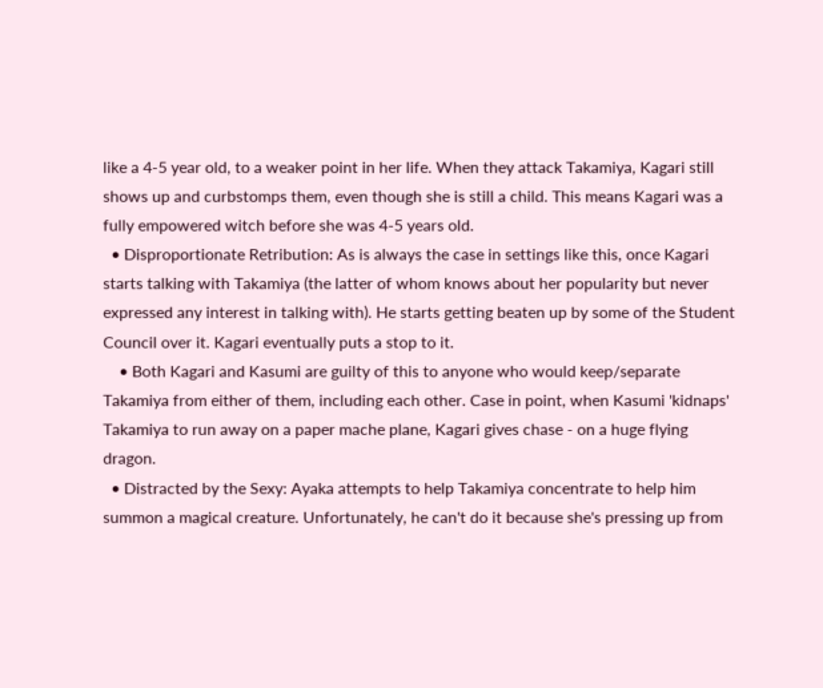like a 4-5 year old, to a weaker point in her life. When they attack Takamiya, Kagari still shows up and curbstomps them, even though she is still a child. This means Kagari was a fully empowered witch before she was 4-5 years old.
  • Disproportionate Retribution: As is always the case in settings like this, once Kagari starts talking with Takamiya (the latter of whom knows about her popularity but never expressed any interest in talking with). He starts getting beaten up by some of the Student Council over it. Kagari eventually puts a stop to it.
    • Both Kagari and Kasumi are guilty of this to anyone who would keep/separate Takamiya from either of them, including each other. Case in point, when Kasumi 'kidnaps' Takamiya to run away on a paper mache plane, Kagari gives chase - on a huge flying dragon.
  • Distracted by the Sexy: Ayaka attempts to help Takamiya concentrate to help him summon a magical creature. Unfortunately, he can't do it because she's pressing up from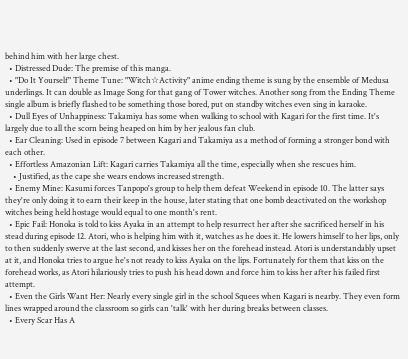behind him with her large chest.
  • Distressed Dude: The premise of this manga.
  • "Do It Yourself" Theme Tune: "Witch☆Activity" anime ending theme is sung by the ensemble of Medusa underlings. It can double as Image Song for that gang of Tower witches. Another song from the Ending Theme single album is briefly flashed to be something those bored, put on standby witches even sing in karaoke.
  • Dull Eyes of Unhappiness: Takamiya has some when walking to school with Kagari for the first time. It's largely due to all the scorn being heaped on him by her jealous fan club.
  • Ear Cleaning: Used in episode 7 between Kagari and Takamiya as a method of forming a stronger bond with each other.
  • Effortless Amazonian Lift: Kagari carries Takamiya all the time, especially when she rescues him.
    • Justified, as the cape she wears endows increased strength.
  • Enemy Mine: Kasumi forces Tanpopo's group to help them defeat Weekend in episode 10. The latter says they're only doing it to earn their keep in the house, later stating that one bomb deactivated on the workshop witches being held hostage would equal to one month's rent.
  • Epic Fail: Honoka is told to kiss Ayaka in an attempt to help resurrect her after she sacrificed herself in his stead during episode 12. Atori, who is helping him with it, watches as he does it. He lowers himself to her lips, only to then suddenly swerve at the last second, and kisses her on the forehead instead. Atori is understandably upset at it, and Honoka tries to argue he's not ready to kiss Ayaka on the lips. Fortunately for them that kiss on the forehead works, as Atori hilariously tries to push his head down and force him to kiss her after his failed first attempt.
  • Even the Girls Want Her: Nearly every single girl in the school Squees when Kagari is nearby. They even form lines wrapped around the classroom so girls can 'talk' with her during breaks between classes.
  • Every Scar Has A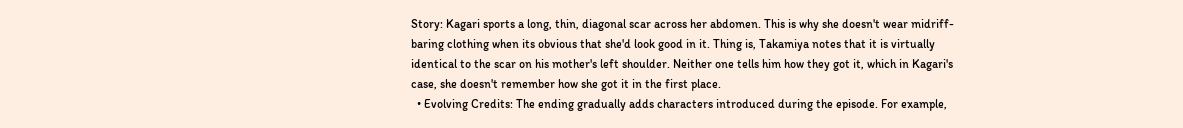Story: Kagari sports a long, thin, diagonal scar across her abdomen. This is why she doesn't wear midriff-baring clothing when its obvious that she'd look good in it. Thing is, Takamiya notes that it is virtually identical to the scar on his mother's left shoulder. Neither one tells him how they got it, which in Kagari's case, she doesn't remember how she got it in the first place.
  • Evolving Credits: The ending gradually adds characters introduced during the episode. For example,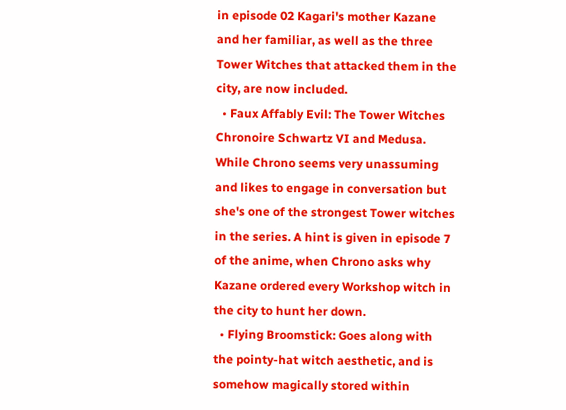in episode 02 Kagari's mother Kazane and her familiar, as well as the three Tower Witches that attacked them in the city, are now included.
  • Faux Affably Evil: The Tower Witches Chronoire Schwartz VI and Medusa. While Chrono seems very unassuming and likes to engage in conversation but she's one of the strongest Tower witches in the series. A hint is given in episode 7 of the anime, when Chrono asks why Kazane ordered every Workshop witch in the city to hunt her down.
  • Flying Broomstick: Goes along with the pointy-hat witch aesthetic, and is somehow magically stored within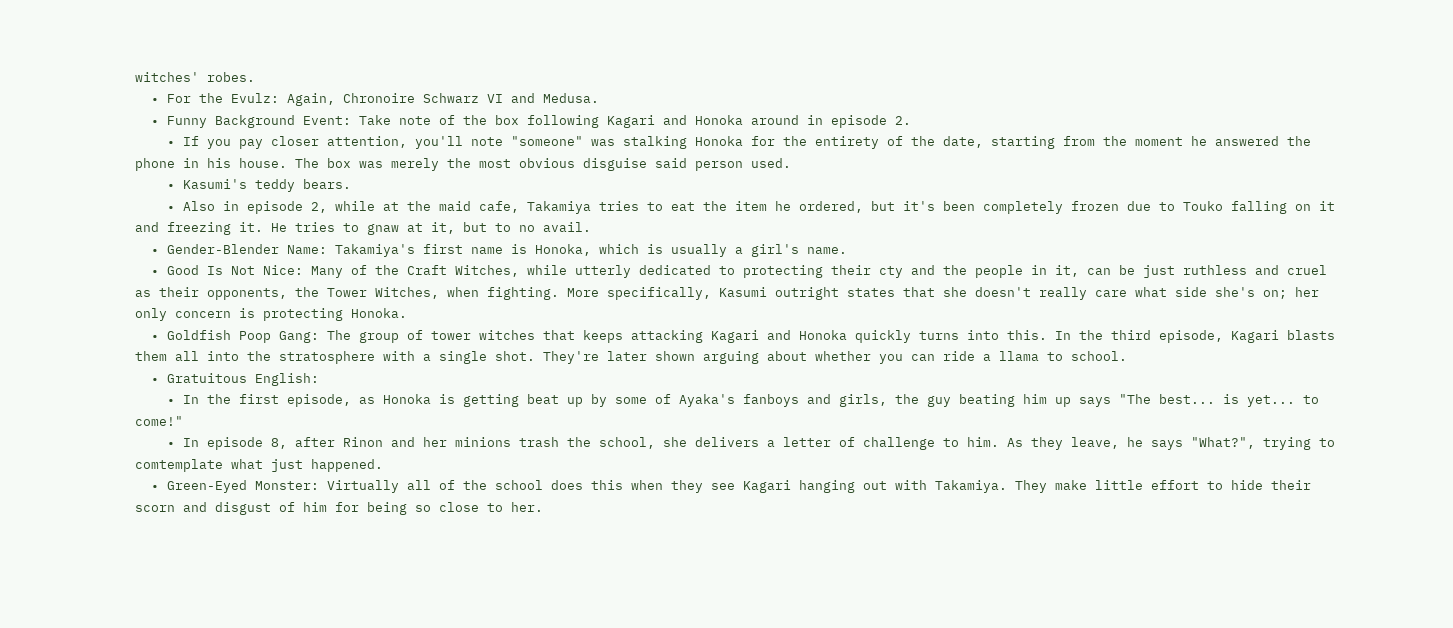witches' robes.
  • For the Evulz: Again, Chronoire Schwarz VI and Medusa.
  • Funny Background Event: Take note of the box following Kagari and Honoka around in episode 2.
    • If you pay closer attention, you'll note "someone" was stalking Honoka for the entirety of the date, starting from the moment he answered the phone in his house. The box was merely the most obvious disguise said person used.
    • Kasumi's teddy bears.
    • Also in episode 2, while at the maid cafe, Takamiya tries to eat the item he ordered, but it's been completely frozen due to Touko falling on it and freezing it. He tries to gnaw at it, but to no avail.
  • Gender-Blender Name: Takamiya's first name is Honoka, which is usually a girl's name.
  • Good Is Not Nice: Many of the Craft Witches, while utterly dedicated to protecting their cty and the people in it, can be just ruthless and cruel as their opponents, the Tower Witches, when fighting. More specifically, Kasumi outright states that she doesn't really care what side she's on; her only concern is protecting Honoka.
  • Goldfish Poop Gang: The group of tower witches that keeps attacking Kagari and Honoka quickly turns into this. In the third episode, Kagari blasts them all into the stratosphere with a single shot. They're later shown arguing about whether you can ride a llama to school.
  • Gratuitous English:
    • In the first episode, as Honoka is getting beat up by some of Ayaka's fanboys and girls, the guy beating him up says "The best... is yet... to come!"
    • In episode 8, after Rinon and her minions trash the school, she delivers a letter of challenge to him. As they leave, he says "What?", trying to comtemplate what just happened.
  • Green-Eyed Monster: Virtually all of the school does this when they see Kagari hanging out with Takamiya. They make little effort to hide their scorn and disgust of him for being so close to her.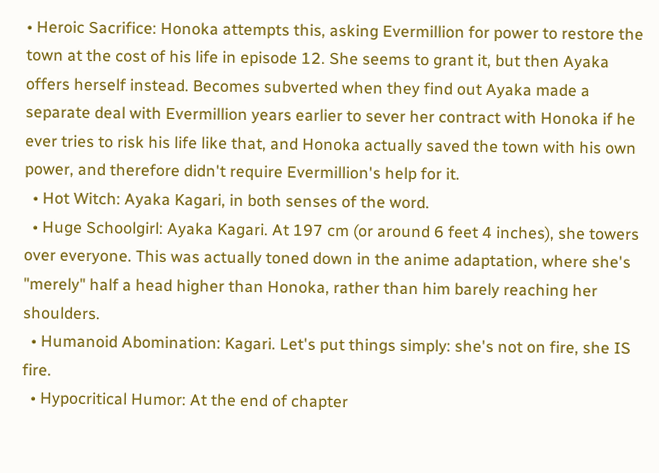• Heroic Sacrifice: Honoka attempts this, asking Evermillion for power to restore the town at the cost of his life in episode 12. She seems to grant it, but then Ayaka offers herself instead. Becomes subverted when they find out Ayaka made a separate deal with Evermillion years earlier to sever her contract with Honoka if he ever tries to risk his life like that, and Honoka actually saved the town with his own power, and therefore didn't require Evermillion's help for it.
  • Hot Witch: Ayaka Kagari, in both senses of the word.
  • Huge Schoolgirl: Ayaka Kagari. At 197 cm (or around 6 feet 4 inches), she towers over everyone. This was actually toned down in the anime adaptation, where she's "merely" half a head higher than Honoka, rather than him barely reaching her shoulders.
  • Humanoid Abomination: Kagari. Let's put things simply: she's not on fire, she IS fire.
  • Hypocritical Humor: At the end of chapter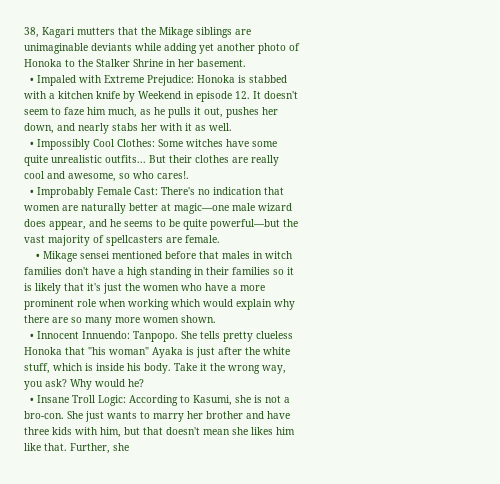38, Kagari mutters that the Mikage siblings are unimaginable deviants while adding yet another photo of Honoka to the Stalker Shrine in her basement.
  • Impaled with Extreme Prejudice: Honoka is stabbed with a kitchen knife by Weekend in episode 12. It doesn't seem to faze him much, as he pulls it out, pushes her down, and nearly stabs her with it as well.
  • Impossibly Cool Clothes: Some witches have some quite unrealistic outfits... But their clothes are really cool and awesome, so who cares!.
  • Improbably Female Cast: There's no indication that women are naturally better at magic—one male wizard does appear, and he seems to be quite powerful—but the vast majority of spellcasters are female.
    • Mikage sensei mentioned before that males in witch families don't have a high standing in their families so it is likely that it's just the women who have a more prominent role when working which would explain why there are so many more women shown.
  • Innocent Innuendo: Tanpopo. She tells pretty clueless Honoka that "his woman" Ayaka is just after the white stuff, which is inside his body. Take it the wrong way, you ask? Why would he?
  • Insane Troll Logic: According to Kasumi, she is not a bro-con. She just wants to marry her brother and have three kids with him, but that doesn't mean she likes him like that. Further, she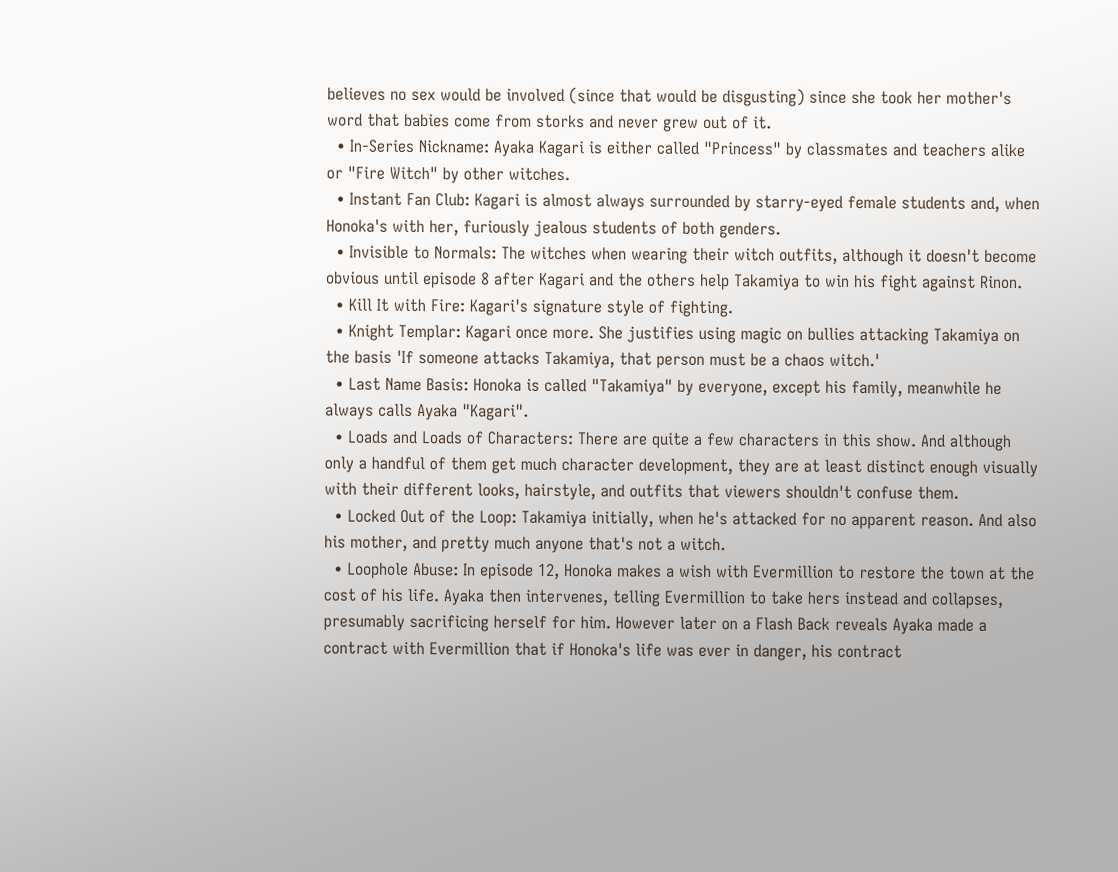believes no sex would be involved (since that would be disgusting) since she took her mother's word that babies come from storks and never grew out of it.
  • In-Series Nickname: Ayaka Kagari is either called "Princess" by classmates and teachers alike or "Fire Witch" by other witches.
  • Instant Fan Club: Kagari is almost always surrounded by starry-eyed female students and, when Honoka's with her, furiously jealous students of both genders.
  • Invisible to Normals: The witches when wearing their witch outfits, although it doesn't become obvious until episode 8 after Kagari and the others help Takamiya to win his fight against Rinon.
  • Kill It with Fire: Kagari's signature style of fighting.
  • Knight Templar: Kagari once more. She justifies using magic on bullies attacking Takamiya on the basis 'If someone attacks Takamiya, that person must be a chaos witch.'
  • Last Name Basis: Honoka is called "Takamiya" by everyone, except his family, meanwhile he always calls Ayaka "Kagari".
  • Loads and Loads of Characters: There are quite a few characters in this show. And although only a handful of them get much character development, they are at least distinct enough visually with their different looks, hairstyle, and outfits that viewers shouldn't confuse them.
  • Locked Out of the Loop: Takamiya initially, when he's attacked for no apparent reason. And also his mother, and pretty much anyone that's not a witch.
  • Loophole Abuse: In episode 12, Honoka makes a wish with Evermillion to restore the town at the cost of his life. Ayaka then intervenes, telling Evermillion to take hers instead and collapses, presumably sacrificing herself for him. However later on a Flash Back reveals Ayaka made a contract with Evermillion that if Honoka's life was ever in danger, his contract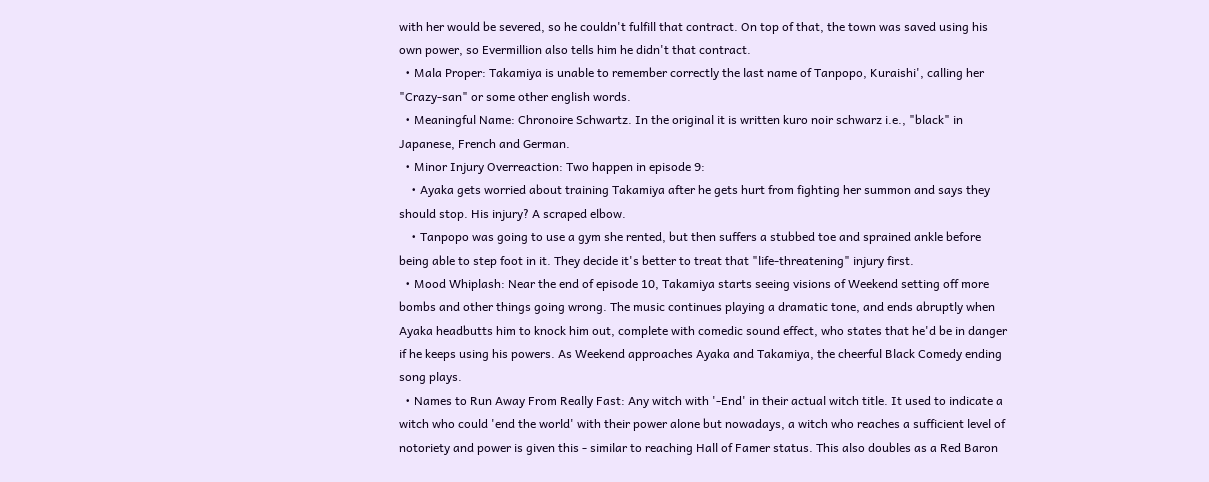with her would be severed, so he couldn't fulfill that contract. On top of that, the town was saved using his own power, so Evermillion also tells him he didn't that contract.
  • Mala Proper: Takamiya is unable to remember correctly the last name of Tanpopo, Kuraishi', calling her "Crazy-san" or some other english words.
  • Meaningful Name: Chronoire Schwartz. In the original it is written kuro noir schwarz i.e., "black" in Japanese, French and German.
  • Minor Injury Overreaction: Two happen in episode 9:
    • Ayaka gets worried about training Takamiya after he gets hurt from fighting her summon and says they should stop. His injury? A scraped elbow.
    • Tanpopo was going to use a gym she rented, but then suffers a stubbed toe and sprained ankle before being able to step foot in it. They decide it's better to treat that "life-threatening" injury first.
  • Mood Whiplash: Near the end of episode 10, Takamiya starts seeing visions of Weekend setting off more bombs and other things going wrong. The music continues playing a dramatic tone, and ends abruptly when Ayaka headbutts him to knock him out, complete with comedic sound effect, who states that he'd be in danger if he keeps using his powers. As Weekend approaches Ayaka and Takamiya, the cheerful Black Comedy ending song plays.
  • Names to Run Away From Really Fast: Any witch with '-End' in their actual witch title. It used to indicate a witch who could 'end the world' with their power alone but nowadays, a witch who reaches a sufficient level of notoriety and power is given this - similar to reaching Hall of Famer status. This also doubles as a Red Baron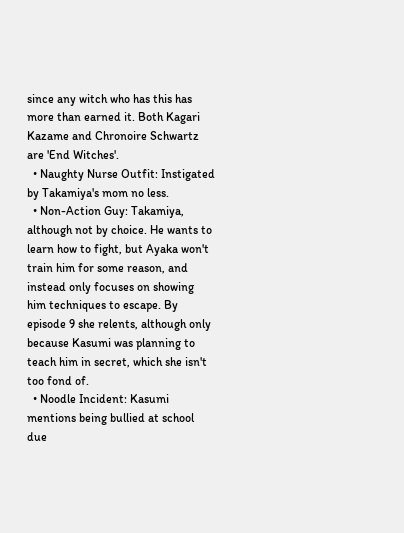since any witch who has this has more than earned it. Both Kagari Kazame and Chronoire Schwartz are 'End Witches'.
  • Naughty Nurse Outfit: Instigated by Takamiya's mom no less.
  • Non-Action Guy: Takamiya, although not by choice. He wants to learn how to fight, but Ayaka won't train him for some reason, and instead only focuses on showing him techniques to escape. By episode 9 she relents, although only because Kasumi was planning to teach him in secret, which she isn't too fond of.
  • Noodle Incident: Kasumi mentions being bullied at school due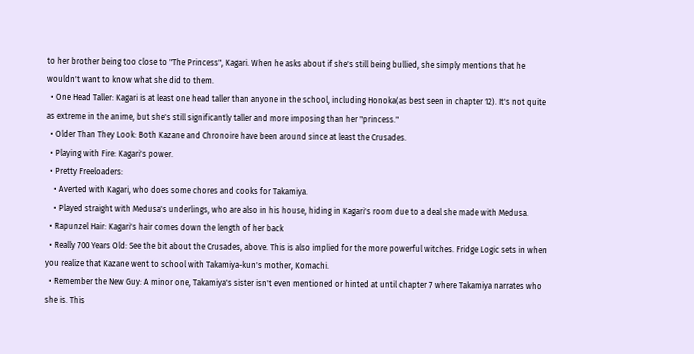to her brother being too close to "The Princess", Kagari. When he asks about if she's still being bullied, she simply mentions that he wouldn't want to know what she did to them.
  • One Head Taller: Kagari is at least one head taller than anyone in the school, including Honoka(as best seen in chapter 12). It's not quite as extreme in the anime, but she's still significantly taller and more imposing than her "princess."
  • Older Than They Look: Both Kazane and Chronoire have been around since at least the Crusades.
  • Playing with Fire: Kagari's power.
  • Pretty Freeloaders:
    • Averted with Kagari, who does some chores and cooks for Takamiya.
    • Played straight with Medusa's underlings, who are also in his house, hiding in Kagari's room due to a deal she made with Medusa.
  • Rapunzel Hair: Kagari's hair comes down the length of her back
  • Really 700 Years Old: See the bit about the Crusades, above. This is also implied for the more powerful witches. Fridge Logic sets in when you realize that Kazane went to school with Takamiya-kun's mother, Komachi.
  • Remember the New Guy: A minor one, Takamiya's sister isn't even mentioned or hinted at until chapter 7 where Takamiya narrates who she is. This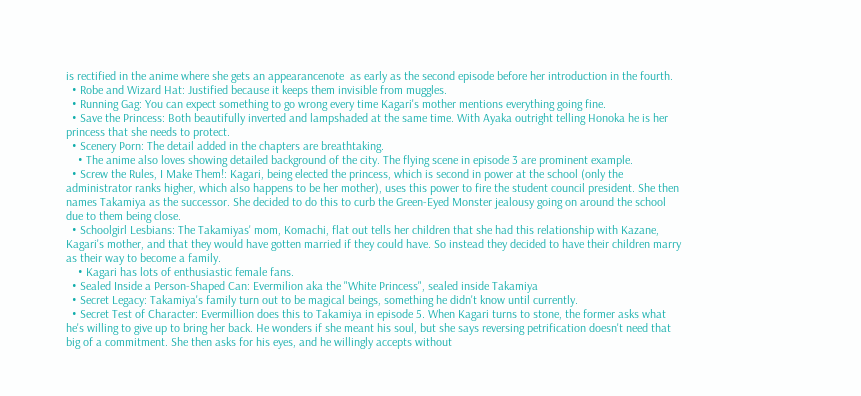is rectified in the anime where she gets an appearancenote  as early as the second episode before her introduction in the fourth.
  • Robe and Wizard Hat: Justified because it keeps them invisible from muggles.
  • Running Gag: You can expect something to go wrong every time Kagari's mother mentions everything going fine.
  • Save the Princess: Both beautifully inverted and lampshaded at the same time. With Ayaka outright telling Honoka he is her princess that she needs to protect.
  • Scenery Porn: The detail added in the chapters are breathtaking.
    • The anime also loves showing detailed background of the city. The flying scene in episode 3 are prominent example.
  • Screw the Rules, I Make Them!: Kagari, being elected the princess, which is second in power at the school (only the administrator ranks higher, which also happens to be her mother), uses this power to fire the student council president. She then names Takamiya as the successor. She decided to do this to curb the Green-Eyed Monster jealousy going on around the school due to them being close.
  • Schoolgirl Lesbians: The Takamiyas' mom, Komachi, flat out tells her children that she had this relationship with Kazane, Kagari's mother, and that they would have gotten married if they could have. So instead they decided to have their children marry as their way to become a family.
    • Kagari has lots of enthusiastic female fans.
  • Sealed Inside a Person-Shaped Can: Evermilion aka the "White Princess", sealed inside Takamiya
  • Secret Legacy: Takamiya's family turn out to be magical beings, something he didn't know until currently.
  • Secret Test of Character: Evermillion does this to Takamiya in episode 5. When Kagari turns to stone, the former asks what he's willing to give up to bring her back. He wonders if she meant his soul, but she says reversing petrification doesn't need that big of a commitment. She then asks for his eyes, and he willingly accepts without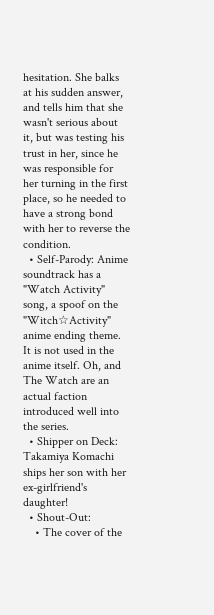hesitation. She balks at his sudden answer, and tells him that she wasn't serious about it, but was testing his trust in her, since he was responsible for her turning in the first place, so he needed to have a strong bond with her to reverse the condition.
  • Self-Parody: Anime soundtrack has a "Watch Activity" song, a spoof on the "Witch☆Activity" anime ending theme. It is not used in the anime itself. Oh, and The Watch are an actual faction introduced well into the series.
  • Shipper on Deck: Takamiya Komachi ships her son with her ex-girlfriend's daughter!
  • Shout-Out:
    • The cover of the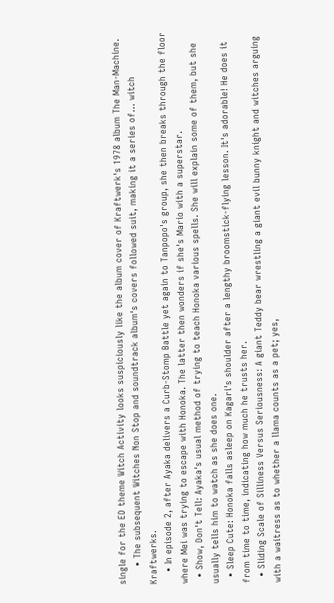single for the ED theme Witch Activity looks suspiciously like the album cover of Kraftwerk's 1978 album The Man-Machine.
      • The subsequent Witches Non Stop and soundtrack album's covers followed suit, making it a series of... witch Kraftwerks.
    • In episode 2, after Ayaka delivers a Curb-Stomp Battle yet again to Tanpopo's group, she then breaks through the floor where Mei was trying to escape with Honoka. The latter then wonders if she's Mario with a superstar.
  • Show, Don't Tell: Ayaka's usual method of trying to teach Honoka various spells. She will explain some of them, but she usually tells him to watch as she does one.
  • Sleep Cute: Honoka falls asleep on Kagari's shoulder after a lengthy broomstick-flying lesson. It's adorable! He does it from time to time, indicating how much he trusts her.
  • Sliding Scale of Silliness Versus Seriousness: A giant Teddy bear wrestling a giant evil bunny knight and witches arguing with a waitress as to whether a llama counts as a pet; yes,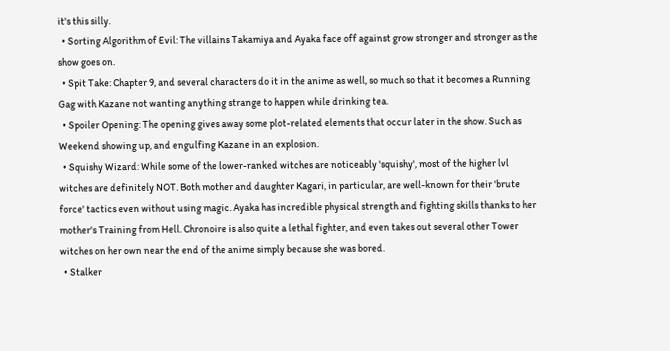it's this silly.
  • Sorting Algorithm of Evil: The villains Takamiya and Ayaka face off against grow stronger and stronger as the show goes on.
  • Spit Take: Chapter 9, and several characters do it in the anime as well, so much so that it becomes a Running Gag with Kazane not wanting anything strange to happen while drinking tea.
  • Spoiler Opening: The opening gives away some plot-related elements that occur later in the show. Such as Weekend showing up, and engulfing Kazane in an explosion.
  • Squishy Wizard: While some of the lower-ranked witches are noticeably 'squishy', most of the higher lvl witches are definitely NOT. Both mother and daughter Kagari, in particular, are well-known for their 'brute force' tactics even without using magic. Ayaka has incredible physical strength and fighting skills thanks to her mother's Training from Hell. Chronoire is also quite a lethal fighter, and even takes out several other Tower witches on her own near the end of the anime simply because she was bored.
  • Stalker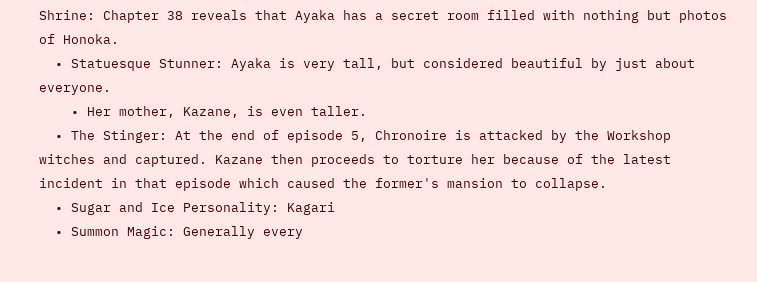Shrine: Chapter 38 reveals that Ayaka has a secret room filled with nothing but photos of Honoka.
  • Statuesque Stunner: Ayaka is very tall, but considered beautiful by just about everyone.
    • Her mother, Kazane, is even taller.
  • The Stinger: At the end of episode 5, Chronoire is attacked by the Workshop witches and captured. Kazane then proceeds to torture her because of the latest incident in that episode which caused the former's mansion to collapse.
  • Sugar and Ice Personality: Kagari
  • Summon Magic: Generally every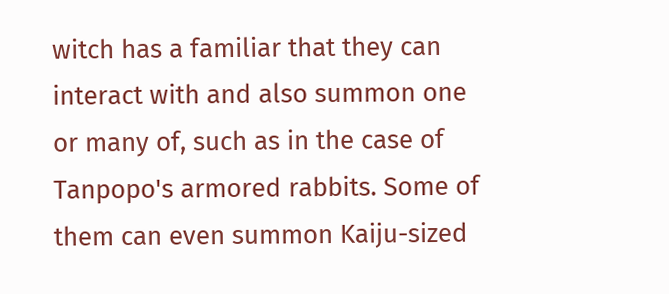witch has a familiar that they can interact with and also summon one or many of, such as in the case of Tanpopo's armored rabbits. Some of them can even summon Kaiju-sized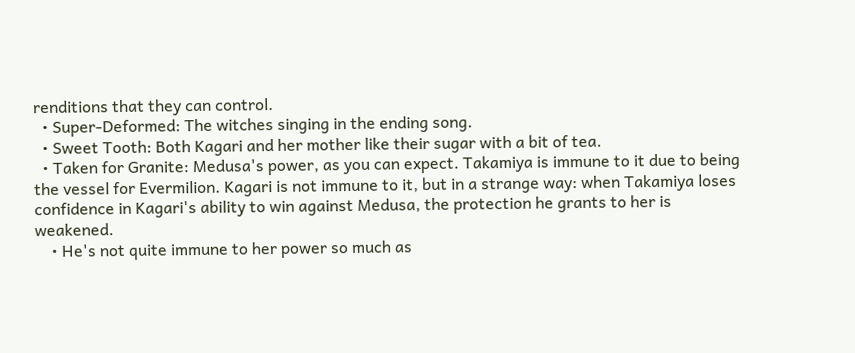renditions that they can control.
  • Super-Deformed: The witches singing in the ending song.
  • Sweet Tooth: Both Kagari and her mother like their sugar with a bit of tea.
  • Taken for Granite: Medusa's power, as you can expect. Takamiya is immune to it due to being the vessel for Evermilion. Kagari is not immune to it, but in a strange way: when Takamiya loses confidence in Kagari's ability to win against Medusa, the protection he grants to her is weakened.
    • He's not quite immune to her power so much as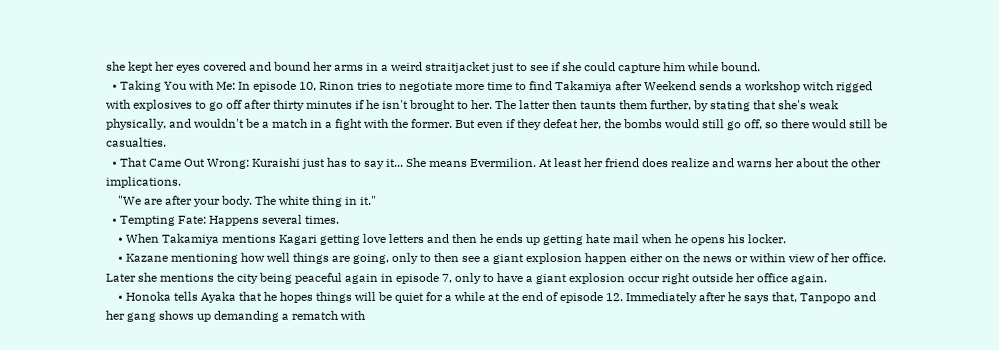she kept her eyes covered and bound her arms in a weird straitjacket just to see if she could capture him while bound.
  • Taking You with Me: In episode 10, Rinon tries to negotiate more time to find Takamiya after Weekend sends a workshop witch rigged with explosives to go off after thirty minutes if he isn't brought to her. The latter then taunts them further, by stating that she's weak physically, and wouldn't be a match in a fight with the former. But even if they defeat her, the bombs would still go off, so there would still be casualties.
  • That Came Out Wrong: Kuraishi just has to say it... She means Evermilion. At least her friend does realize and warns her about the other implications.
    "We are after your body. The white thing in it."
  • Tempting Fate: Happens several times.
    • When Takamiya mentions Kagari getting love letters and then he ends up getting hate mail when he opens his locker.
    • Kazane mentioning how well things are going, only to then see a giant explosion happen either on the news or within view of her office. Later she mentions the city being peaceful again in episode 7, only to have a giant explosion occur right outside her office again.
    • Honoka tells Ayaka that he hopes things will be quiet for a while at the end of episode 12. Immediately after he says that, Tanpopo and her gang shows up demanding a rematch with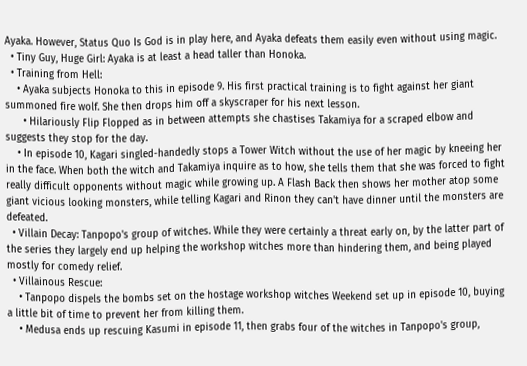Ayaka. However, Status Quo Is God is in play here, and Ayaka defeats them easily even without using magic.
  • Tiny Guy, Huge Girl: Ayaka is at least a head taller than Honoka.
  • Training from Hell:
    • Ayaka subjects Honoka to this in episode 9. His first practical training is to fight against her giant summoned fire wolf. She then drops him off a skyscraper for his next lesson.
      • Hilariously Flip Flopped as in between attempts she chastises Takamiya for a scraped elbow and suggests they stop for the day.
    • In episode 10, Kagari singled-handedly stops a Tower Witch without the use of her magic by kneeing her in the face. When both the witch and Takamiya inquire as to how, she tells them that she was forced to fight really difficult opponents without magic while growing up. A Flash Back then shows her mother atop some giant vicious looking monsters, while telling Kagari and Rinon they can't have dinner until the monsters are defeated.
  • Villain Decay: Tanpopo's group of witches. While they were certainly a threat early on, by the latter part of the series they largely end up helping the workshop witches more than hindering them, and being played mostly for comedy relief.
  • Villainous Rescue:
    • Tanpopo dispels the bombs set on the hostage workshop witches Weekend set up in episode 10, buying a little bit of time to prevent her from killing them.
    • Medusa ends up rescuing Kasumi in episode 11, then grabs four of the witches in Tanpopo's group,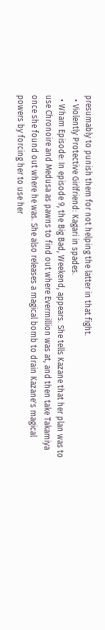presumably to punish them for not helping the latter in that fight.
  • Violently Protective Girlfriend: Kagari in spades.
  • Wham Episode: In episode 9, the Big Bad, Weekend, appears. She tells Kazane that her plan was to use Chronoire and Medusa as pawns to find out where Evermillion was at, and then take Takamiya once she found out where he was. She also releases a magical bomb to drain Kazane's magical powers by forcing her to use her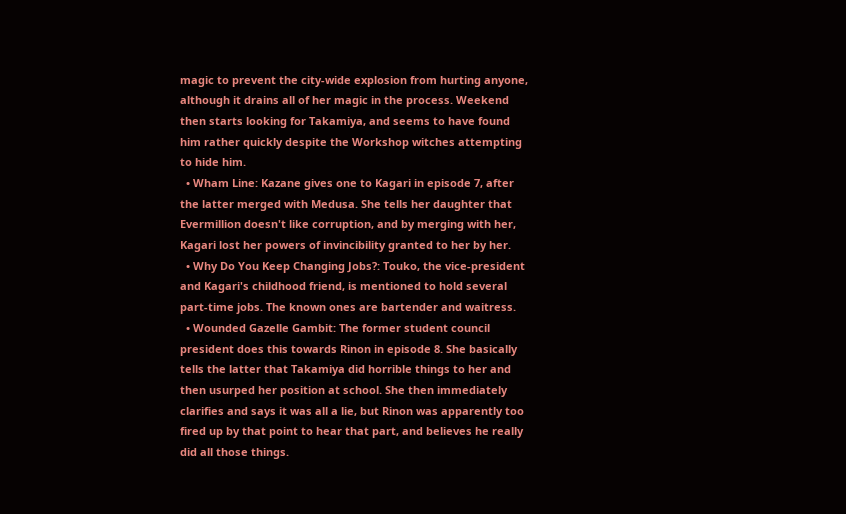magic to prevent the city-wide explosion from hurting anyone, although it drains all of her magic in the process. Weekend then starts looking for Takamiya, and seems to have found him rather quickly despite the Workshop witches attempting to hide him.
  • Wham Line: Kazane gives one to Kagari in episode 7, after the latter merged with Medusa. She tells her daughter that Evermillion doesn't like corruption, and by merging with her, Kagari lost her powers of invincibility granted to her by her.
  • Why Do You Keep Changing Jobs?: Touko, the vice-president and Kagari's childhood friend, is mentioned to hold several part-time jobs. The known ones are bartender and waitress.
  • Wounded Gazelle Gambit: The former student council president does this towards Rinon in episode 8. She basically tells the latter that Takamiya did horrible things to her and then usurped her position at school. She then immediately clarifies and says it was all a lie, but Rinon was apparently too fired up by that point to hear that part, and believes he really did all those things.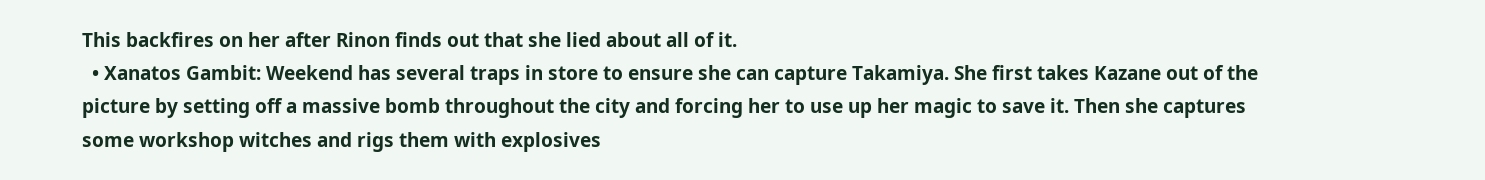This backfires on her after Rinon finds out that she lied about all of it.
  • Xanatos Gambit: Weekend has several traps in store to ensure she can capture Takamiya. She first takes Kazane out of the picture by setting off a massive bomb throughout the city and forcing her to use up her magic to save it. Then she captures some workshop witches and rigs them with explosives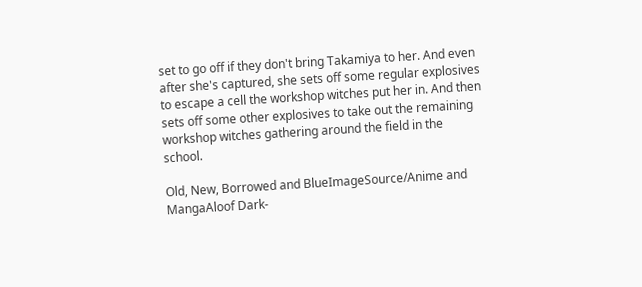set to go off if they don't bring Takamiya to her. And even after she's captured, she sets off some regular explosives to escape a cell the workshop witches put her in. And then sets off some other explosives to take out the remaining workshop witches gathering around the field in the school.

Old, New, Borrowed and BlueImageSource/Anime and MangaAloof Dark-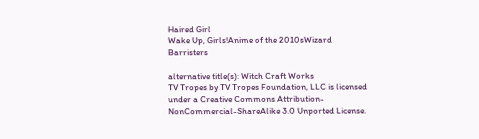Haired Girl
Wake Up, Girls!Anime of the 2010sWizard Barristers

alternative title(s): Witch Craft Works
TV Tropes by TV Tropes Foundation, LLC is licensed under a Creative Commons Attribution-NonCommercial-ShareAlike 3.0 Unported License.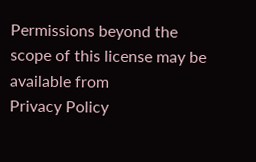Permissions beyond the scope of this license may be available from
Privacy Policy